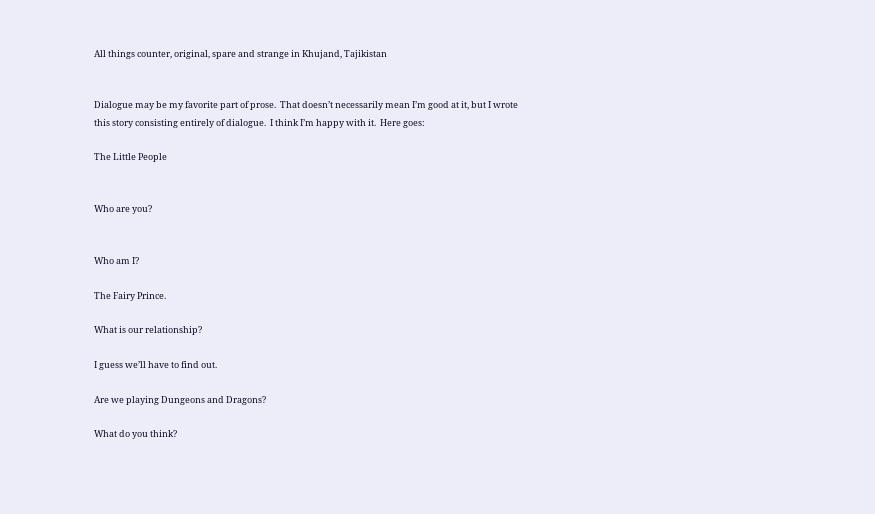All things counter, original, spare and strange in Khujand, Tajikistan


Dialogue may be my favorite part of prose.  That doesn’t necessarily mean I’m good at it, but I wrote this story consisting entirely of dialogue.  I think I’m happy with it.  Here goes:

The Little People


Who are you?


Who am I?

The Fairy Prince.

What is our relationship?

I guess we’ll have to find out.

Are we playing Dungeons and Dragons?

What do you think?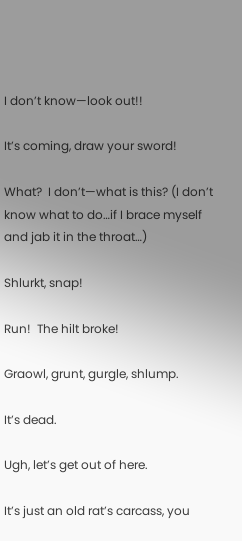I don’t know—look out!!

It’s coming, draw your sword!

What?  I don’t—what is this? (I don’t know what to do…if I brace myself and jab it in the throat…)

Shlurkt, snap!

Run!  The hilt broke!

Graowl, grunt, gurgle, shlump.

It’s dead.

Ugh, let’s get out of here.

It’s just an old rat’s carcass, you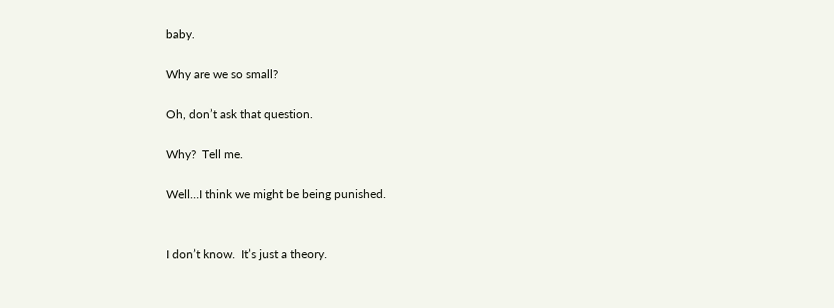baby.

Why are we so small?

Oh, don’t ask that question.

Why?  Tell me.

Well…I think we might be being punished.


I don’t know.  It’s just a theory.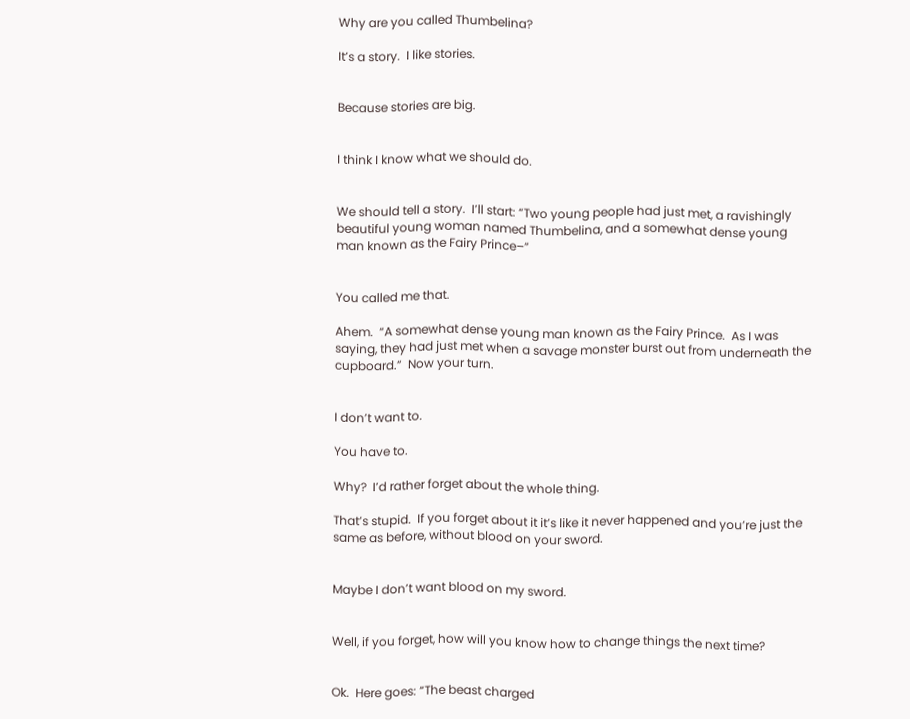Why are you called Thumbelina?

It’s a story.  I like stories.


Because stories are big.


I think I know what we should do.


We should tell a story.  I’ll start: “Two young people had just met, a ravishingly beautiful young woman named Thumbelina, and a somewhat dense young man known as the Fairy Prince–”


You called me that.

Ahem.  “A somewhat dense young man known as the Fairy Prince.  As I was saying, they had just met when a savage monster burst out from underneath the cupboard.”  Now your turn.


I don’t want to.

You have to.

Why?  I’d rather forget about the whole thing.

That’s stupid.  If you forget about it it’s like it never happened and you’re just the same as before, without blood on your sword.


Maybe I don’t want blood on my sword.


Well, if you forget, how will you know how to change things the next time?


Ok.  Here goes: “The beast charged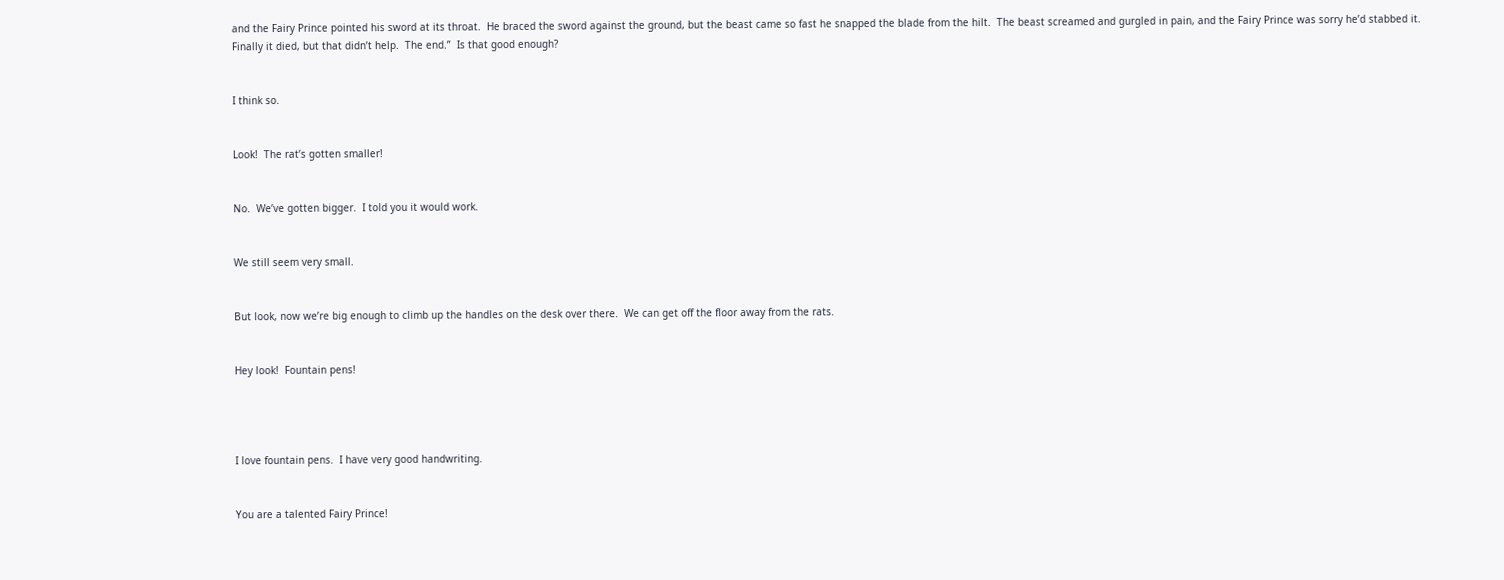and the Fairy Prince pointed his sword at its throat.  He braced the sword against the ground, but the beast came so fast he snapped the blade from the hilt.  The beast screamed and gurgled in pain, and the Fairy Prince was sorry he’d stabbed it.  Finally it died, but that didn’t help.  The end.”  Is that good enough?


I think so.


Look!  The rat’s gotten smaller!


No.  We’ve gotten bigger.  I told you it would work.


We still seem very small.


But look, now we’re big enough to climb up the handles on the desk over there.  We can get off the floor away from the rats.


Hey look!  Fountain pens!




I love fountain pens.  I have very good handwriting.


You are a talented Fairy Prince!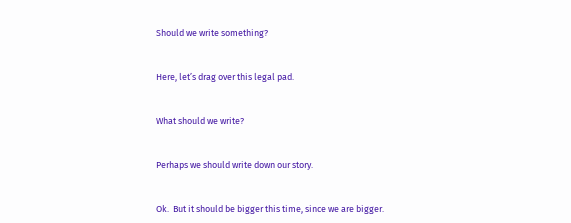Should we write something?


Here, let’s drag over this legal pad.


What should we write?


Perhaps we should write down our story.


Ok.  But it should be bigger this time, since we are bigger.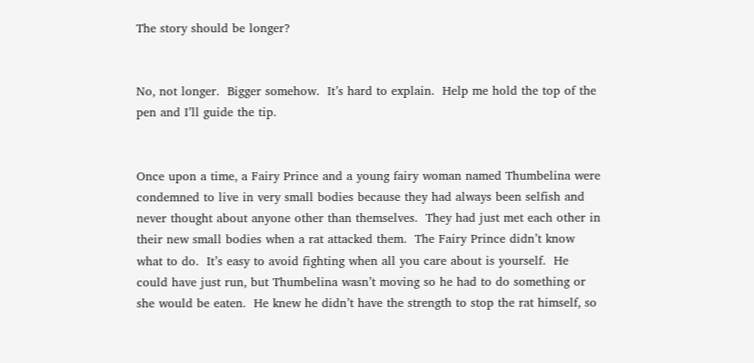The story should be longer?


No, not longer.  Bigger somehow.  It’s hard to explain.  Help me hold the top of the pen and I’ll guide the tip.


Once upon a time, a Fairy Prince and a young fairy woman named Thumbelina were condemned to live in very small bodies because they had always been selfish and never thought about anyone other than themselves.  They had just met each other in their new small bodies when a rat attacked them.  The Fairy Prince didn’t know what to do.  It’s easy to avoid fighting when all you care about is yourself.  He could have just run, but Thumbelina wasn’t moving so he had to do something or she would be eaten.  He knew he didn’t have the strength to stop the rat himself, so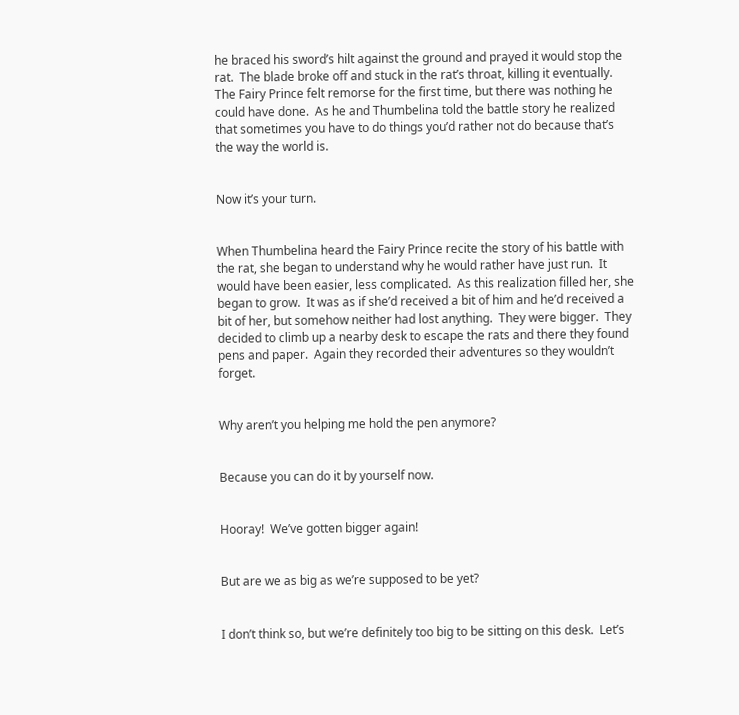he braced his sword’s hilt against the ground and prayed it would stop the rat.  The blade broke off and stuck in the rat’s throat, killing it eventually.  The Fairy Prince felt remorse for the first time, but there was nothing he could have done.  As he and Thumbelina told the battle story he realized that sometimes you have to do things you’d rather not do because that’s the way the world is.


Now it’s your turn.


When Thumbelina heard the Fairy Prince recite the story of his battle with the rat, she began to understand why he would rather have just run.  It would have been easier, less complicated.  As this realization filled her, she began to grow.  It was as if she’d received a bit of him and he’d received a bit of her, but somehow neither had lost anything.  They were bigger.  They decided to climb up a nearby desk to escape the rats and there they found pens and paper.  Again they recorded their adventures so they wouldn’t forget.


Why aren’t you helping me hold the pen anymore?


Because you can do it by yourself now.


Hooray!  We’ve gotten bigger again!


But are we as big as we’re supposed to be yet?


I don’t think so, but we’re definitely too big to be sitting on this desk.  Let’s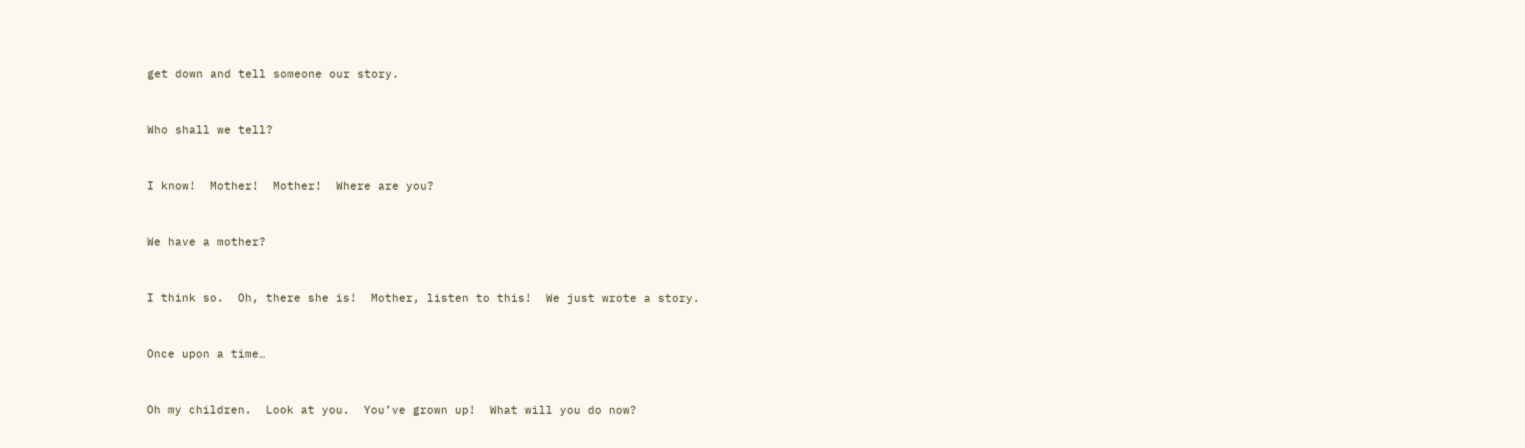get down and tell someone our story.


Who shall we tell?


I know!  Mother!  Mother!  Where are you?


We have a mother?


I think so.  Oh, there she is!  Mother, listen to this!  We just wrote a story.


Once upon a time…


Oh my children.  Look at you.  You’ve grown up!  What will you do now?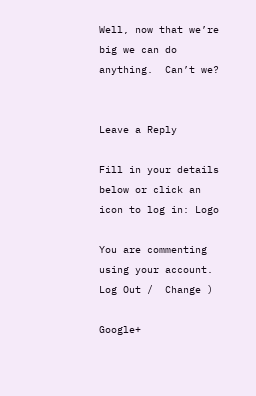Well, now that we’re big we can do anything.  Can’t we?


Leave a Reply

Fill in your details below or click an icon to log in: Logo

You are commenting using your account. Log Out /  Change )

Google+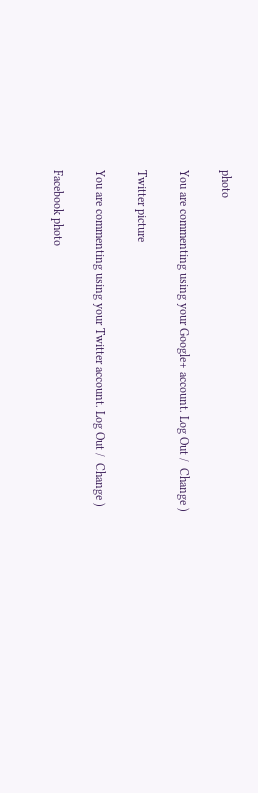photo

You are commenting using your Google+ account. Log Out /  Change )

Twitter picture

You are commenting using your Twitter account. Log Out /  Change )

Facebook photo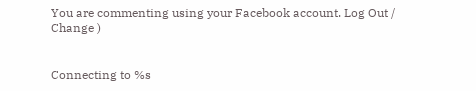You are commenting using your Facebook account. Log Out /  Change )


Connecting to %s